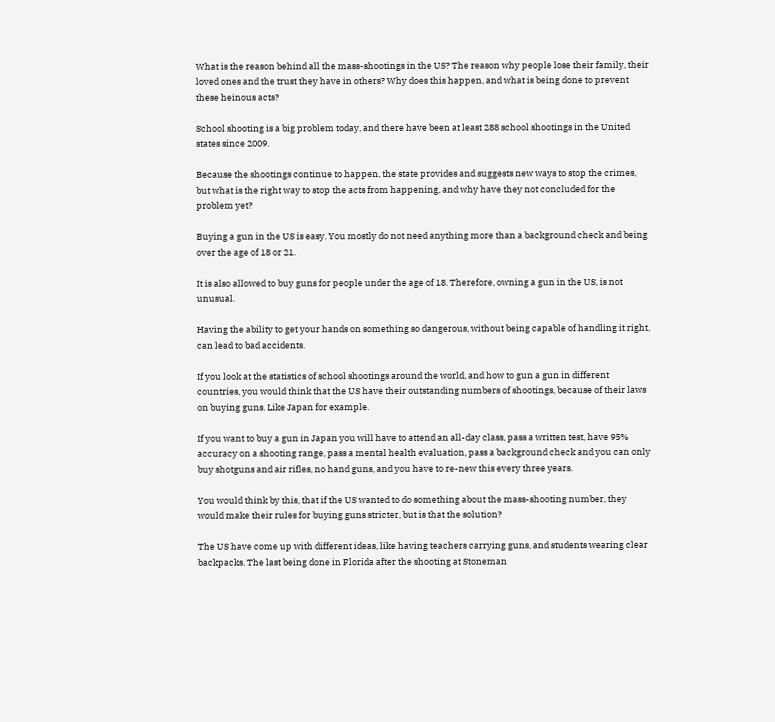What is the reason behind all the mass-shootings in the US? The reason why people lose their family, their loved ones and the trust they have in others? Why does this happen, and what is being done to prevent these heinous acts?

School shooting is a big problem today, and there have been at least 288 school shootings in the United states since 2009.

Because the shootings continue to happen, the state provides and suggests new ways to stop the crimes, but what is the right way to stop the acts from happening, and why have they not concluded for the problem yet?

Buying a gun in the US is easy. You mostly do not need anything more than a background check and being over the age of 18 or 21.

It is also allowed to buy guns for people under the age of 18. Therefore, owning a gun in the US, is not unusual.

Having the ability to get your hands on something so dangerous, without being capable of handling it right, can lead to bad accidents.

If you look at the statistics of school shootings around the world, and how to gun a gun in different countries, you would think that the US have their outstanding numbers of shootings, because of their laws on buying guns. Like Japan for example.

If you want to buy a gun in Japan you will have to attend an all-day class, pass a written test, have 95% accuracy on a shooting range, pass a mental health evaluation, pass a background check and you can only buy shotguns and air rifles, no hand guns, and you have to re-new this every three years.

You would think by this, that if the US wanted to do something about the mass-shooting number, they would make their rules for buying guns stricter, but is that the solution?

The US have come up with different ideas, like having teachers carrying guns, and students wearing clear backpacks. The last being done in Florida after the shooting at Stoneman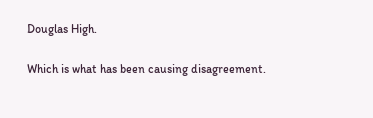Douglas High.

Which is what has been causing disagreement.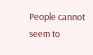People cannot seem to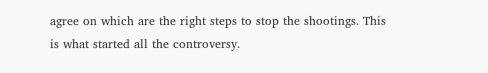agree on which are the right steps to stop the shootings. This is what started all the controversy.